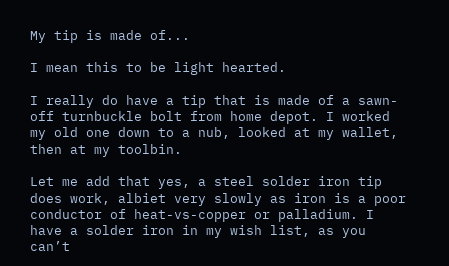My tip is made of...

I mean this to be light hearted.

I really do have a tip that is made of a sawn-off turnbuckle bolt from home depot. I worked my old one down to a nub, looked at my wallet, then at my toolbin.

Let me add that yes, a steel solder iron tip does work, albiet very slowly as iron is a poor conductor of heat-vs-copper or palladium. I have a solder iron in my wish list, as you can’t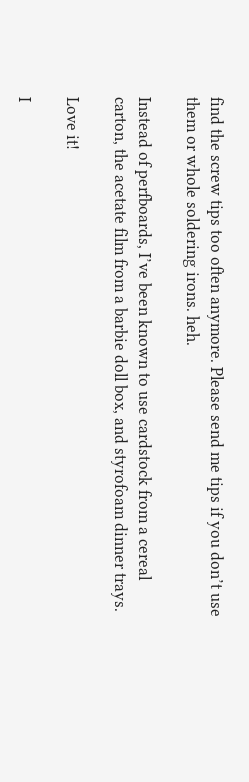find the screw tips too often anymore. Please send me tips if you don’t use them or whole soldering irons. heh.

Instead of perfboards, I’ve been known to use cardstock from a cereal carton, the acetate film from a barbie doll box, and styrofoam dinner trays.

Love it!

I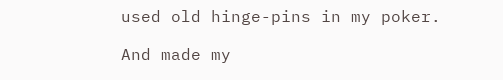used old hinge-pins in my poker.

And made my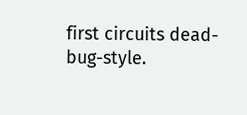first circuits dead-bug-style.